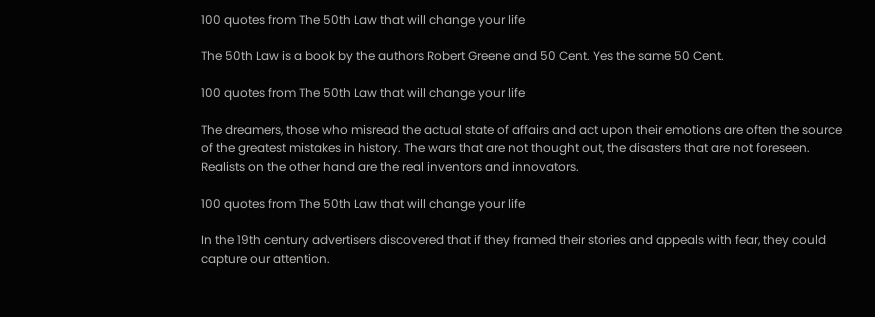100 quotes from The 50th Law that will change your life

The 50th Law is a book by the authors Robert Greene and 50 Cent. Yes the same 50 Cent.

100 quotes from The 50th Law that will change your life

The dreamers, those who misread the actual state of affairs and act upon their emotions are often the source of the greatest mistakes in history. The wars that are not thought out, the disasters that are not foreseen. Realists on the other hand are the real inventors and innovators.

100 quotes from The 50th Law that will change your life

In the 19th century advertisers discovered that if they framed their stories and appeals with fear, they could capture our attention.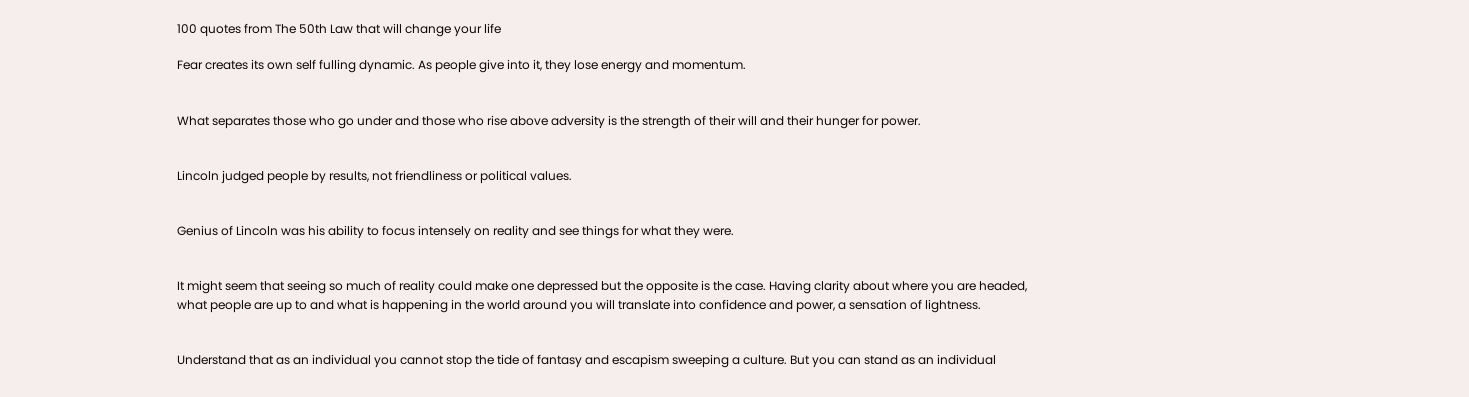100 quotes from The 50th Law that will change your life

Fear creates its own self fulling dynamic. As people give into it, they lose energy and momentum.


What separates those who go under and those who rise above adversity is the strength of their will and their hunger for power.


Lincoln judged people by results, not friendliness or political values.


Genius of Lincoln was his ability to focus intensely on reality and see things for what they were.


It might seem that seeing so much of reality could make one depressed but the opposite is the case. Having clarity about where you are headed, what people are up to and what is happening in the world around you will translate into confidence and power, a sensation of lightness.


Understand that as an individual you cannot stop the tide of fantasy and escapism sweeping a culture. But you can stand as an individual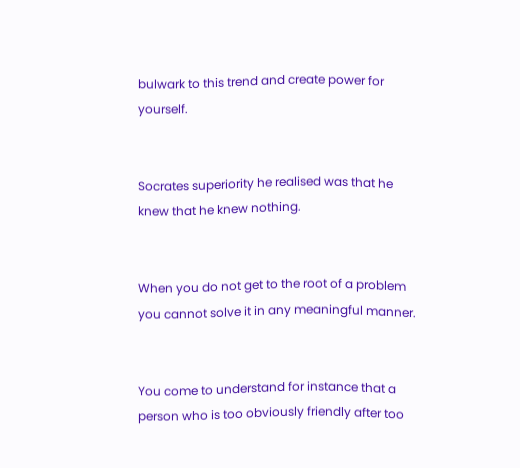bulwark to this trend and create power for yourself.


Socrates superiority he realised was that he knew that he knew nothing.


When you do not get to the root of a problem you cannot solve it in any meaningful manner.


You come to understand for instance that a person who is too obviously friendly after too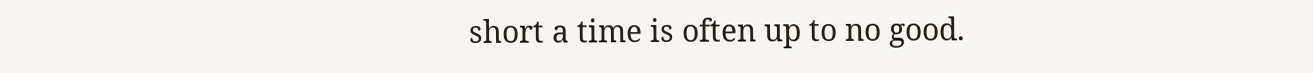short a time is often up to no good.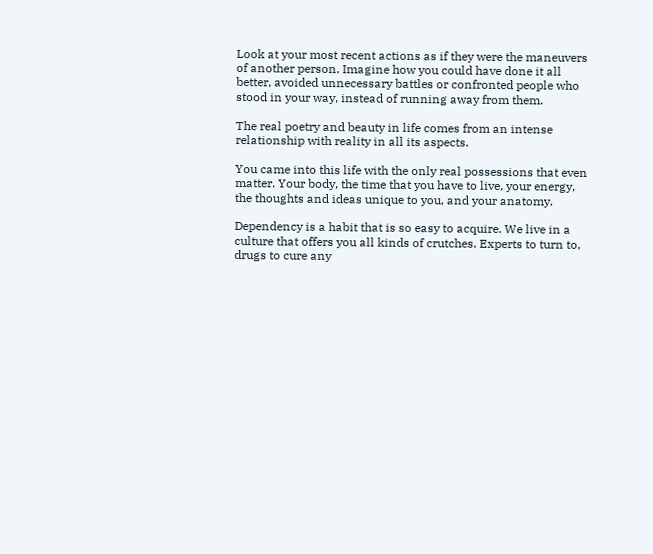Look at your most recent actions as if they were the maneuvers of another person. Imagine how you could have done it all better, avoided unnecessary battles or confronted people who stood in your way, instead of running away from them.

The real poetry and beauty in life comes from an intense relationship with reality in all its aspects.

You came into this life with the only real possessions that even matter. Your body, the time that you have to live, your energy, the thoughts and ideas unique to you, and your anatomy.

Dependency is a habit that is so easy to acquire. We live in a culture that offers you all kinds of crutches. Experts to turn to, drugs to cure any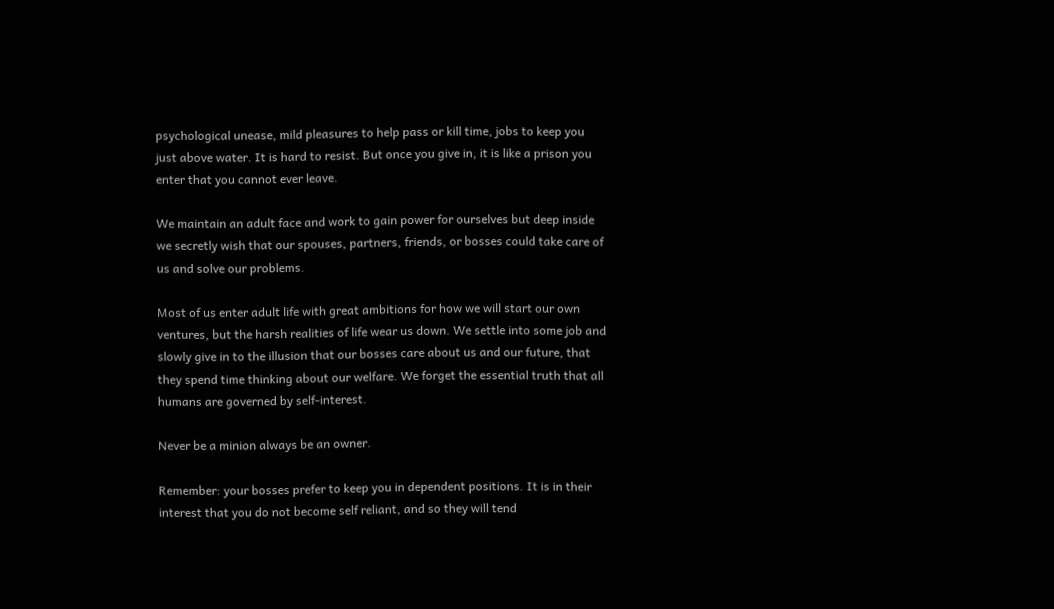psychological unease, mild pleasures to help pass or kill time, jobs to keep you just above water. It is hard to resist. But once you give in, it is like a prison you enter that you cannot ever leave.

We maintain an adult face and work to gain power for ourselves but deep inside we secretly wish that our spouses, partners, friends, or bosses could take care of us and solve our problems.

Most of us enter adult life with great ambitions for how we will start our own ventures, but the harsh realities of life wear us down. We settle into some job and slowly give in to the illusion that our bosses care about us and our future, that they spend time thinking about our welfare. We forget the essential truth that all humans are governed by self-interest.

Never be a minion always be an owner.

Remember: your bosses prefer to keep you in dependent positions. It is in their interest that you do not become self reliant, and so they will tend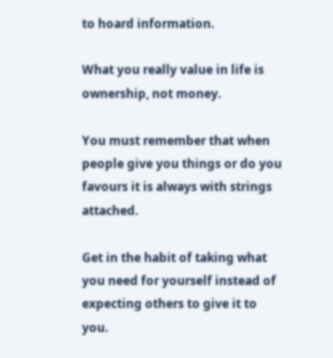to hoard information.

What you really value in life is ownership, not money.

You must remember that when people give you things or do you favours it is always with strings attached.

Get in the habit of taking what you need for yourself instead of expecting others to give it to you.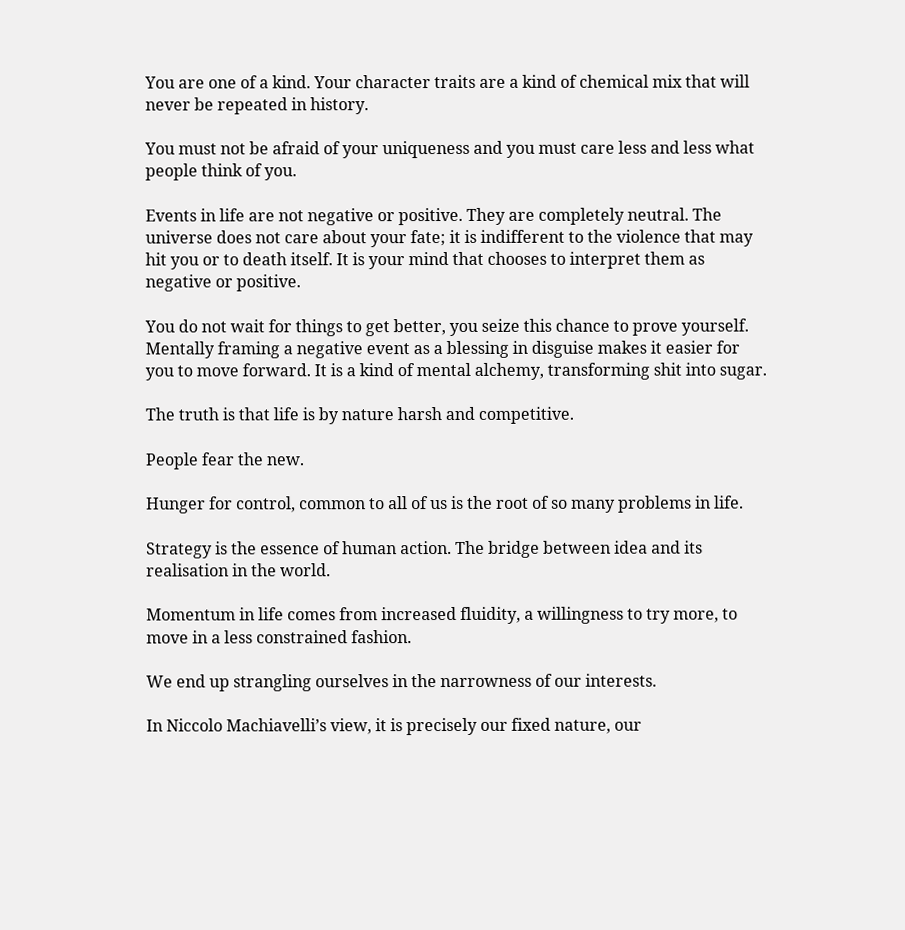You are one of a kind. Your character traits are a kind of chemical mix that will never be repeated in history.

You must not be afraid of your uniqueness and you must care less and less what people think of you.

Events in life are not negative or positive. They are completely neutral. The universe does not care about your fate; it is indifferent to the violence that may hit you or to death itself. It is your mind that chooses to interpret them as negative or positive.

You do not wait for things to get better, you seize this chance to prove yourself. Mentally framing a negative event as a blessing in disguise makes it easier for you to move forward. It is a kind of mental alchemy, transforming shit into sugar.

The truth is that life is by nature harsh and competitive.

People fear the new.

Hunger for control, common to all of us is the root of so many problems in life.

Strategy is the essence of human action. The bridge between idea and its realisation in the world.

Momentum in life comes from increased fluidity, a willingness to try more, to move in a less constrained fashion.

We end up strangling ourselves in the narrowness of our interests.

In Niccolo Machiavelli’s view, it is precisely our fixed nature, our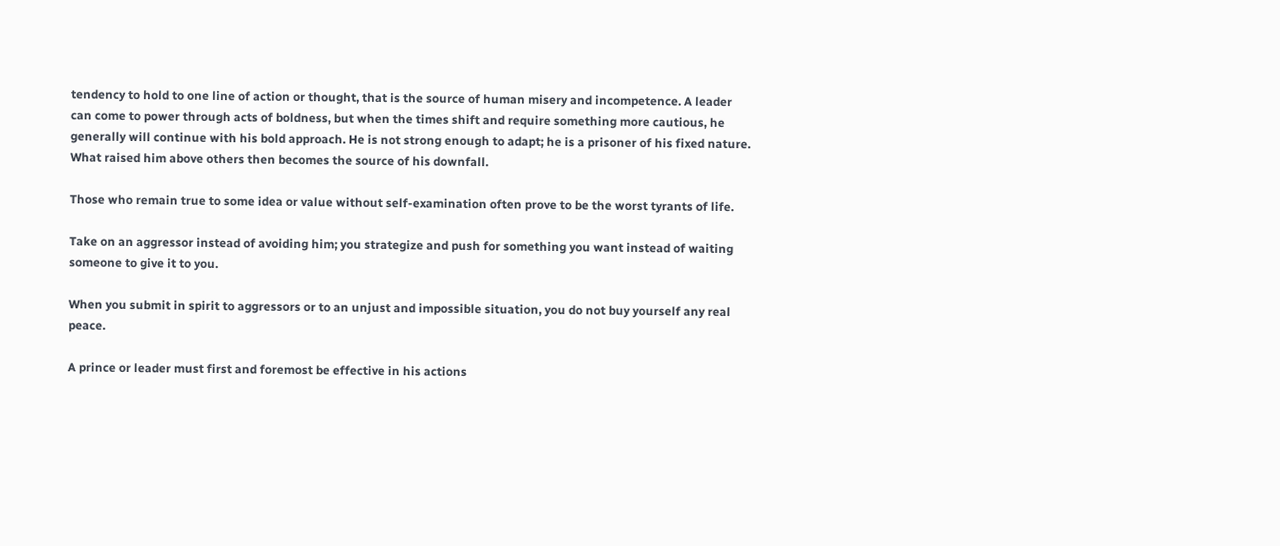tendency to hold to one line of action or thought, that is the source of human misery and incompetence. A leader can come to power through acts of boldness, but when the times shift and require something more cautious, he generally will continue with his bold approach. He is not strong enough to adapt; he is a prisoner of his fixed nature. What raised him above others then becomes the source of his downfall.

Those who remain true to some idea or value without self-examination often prove to be the worst tyrants of life.

Take on an aggressor instead of avoiding him; you strategize and push for something you want instead of waiting someone to give it to you.

When you submit in spirit to aggressors or to an unjust and impossible situation, you do not buy yourself any real peace.

A prince or leader must first and foremost be effective in his actions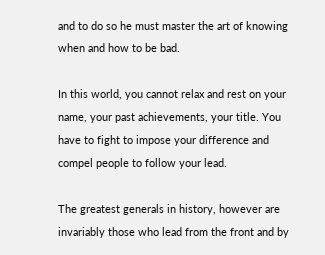and to do so he must master the art of knowing when and how to be bad.

In this world, you cannot relax and rest on your name, your past achievements, your title. You have to fight to impose your difference and compel people to follow your lead.

The greatest generals in history, however are invariably those who lead from the front and by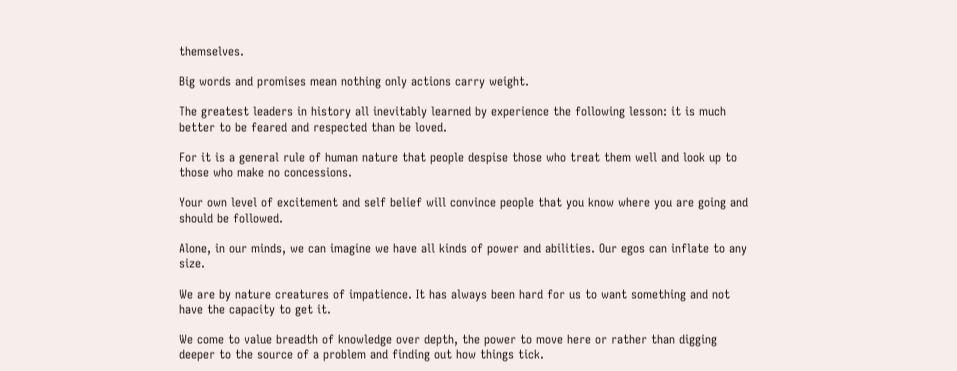themselves.

Big words and promises mean nothing only actions carry weight.

The greatest leaders in history all inevitably learned by experience the following lesson: it is much better to be feared and respected than be loved.

For it is a general rule of human nature that people despise those who treat them well and look up to those who make no concessions.

Your own level of excitement and self belief will convince people that you know where you are going and should be followed.

Alone, in our minds, we can imagine we have all kinds of power and abilities. Our egos can inflate to any size.

We are by nature creatures of impatience. It has always been hard for us to want something and not have the capacity to get it.

We come to value breadth of knowledge over depth, the power to move here or rather than digging deeper to the source of a problem and finding out how things tick.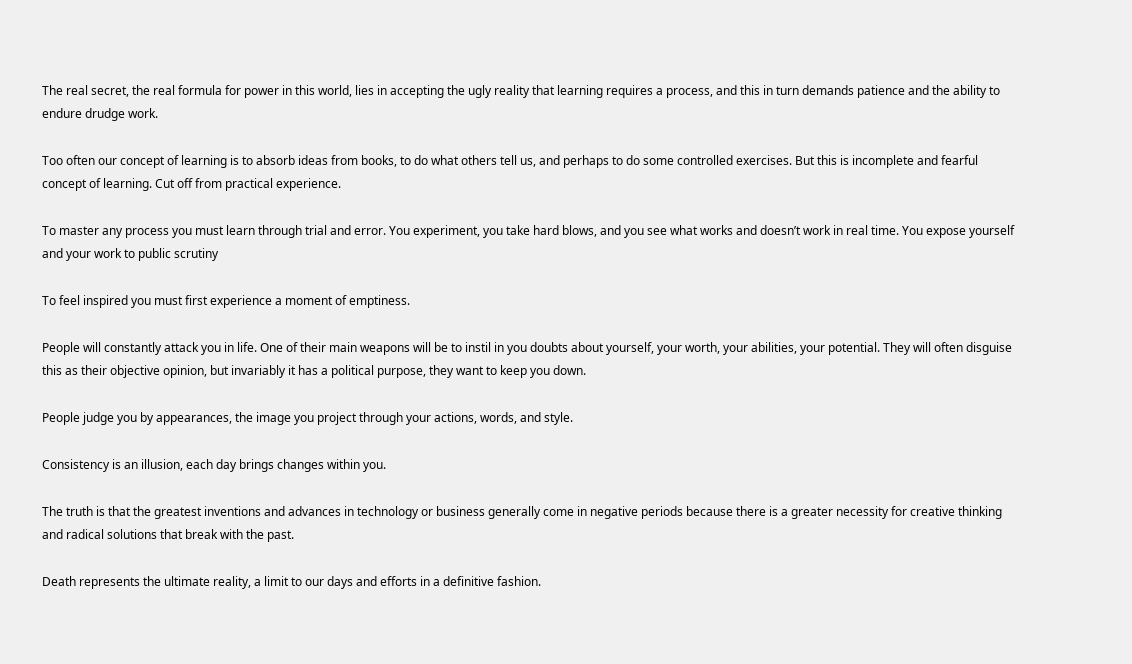The real secret, the real formula for power in this world, lies in accepting the ugly reality that learning requires a process, and this in turn demands patience and the ability to endure drudge work.

Too often our concept of learning is to absorb ideas from books, to do what others tell us, and perhaps to do some controlled exercises. But this is incomplete and fearful concept of learning. Cut off from practical experience.

To master any process you must learn through trial and error. You experiment, you take hard blows, and you see what works and doesn’t work in real time. You expose yourself and your work to public scrutiny

To feel inspired you must first experience a moment of emptiness.

People will constantly attack you in life. One of their main weapons will be to instil in you doubts about yourself, your worth, your abilities, your potential. They will often disguise this as their objective opinion, but invariably it has a political purpose, they want to keep you down.

People judge you by appearances, the image you project through your actions, words, and style.

Consistency is an illusion, each day brings changes within you.

The truth is that the greatest inventions and advances in technology or business generally come in negative periods because there is a greater necessity for creative thinking and radical solutions that break with the past.

Death represents the ultimate reality, a limit to our days and efforts in a definitive fashion.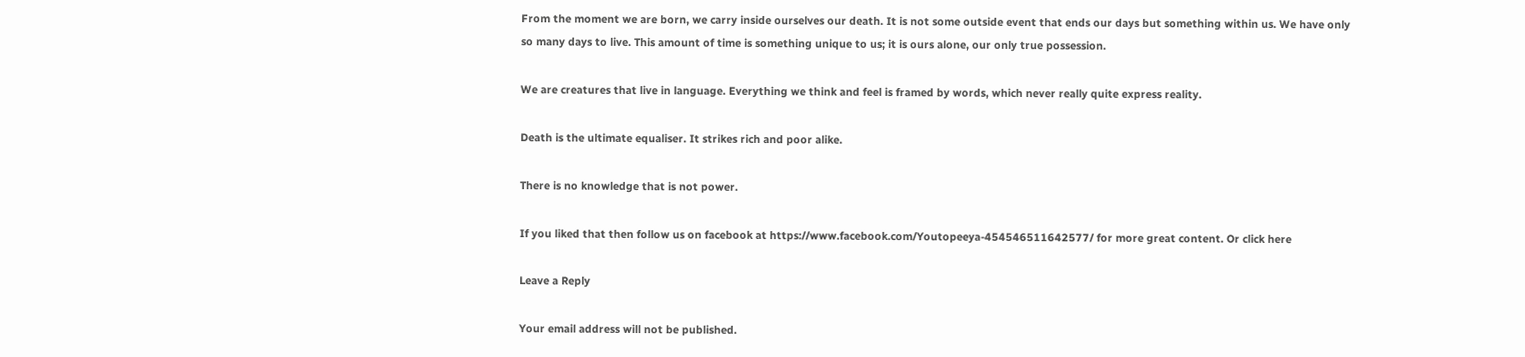From the moment we are born, we carry inside ourselves our death. It is not some outside event that ends our days but something within us. We have only so many days to live. This amount of time is something unique to us; it is ours alone, our only true possession.

We are creatures that live in language. Everything we think and feel is framed by words, which never really quite express reality.

Death is the ultimate equaliser. It strikes rich and poor alike.

There is no knowledge that is not power.

If you liked that then follow us on facebook at https://www.facebook.com/Youtopeeya-454546511642577/ for more great content. Or click here

Leave a Reply

Your email address will not be published.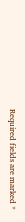Required fields are marked *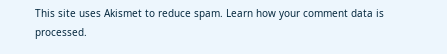This site uses Akismet to reduce spam. Learn how your comment data is processed.